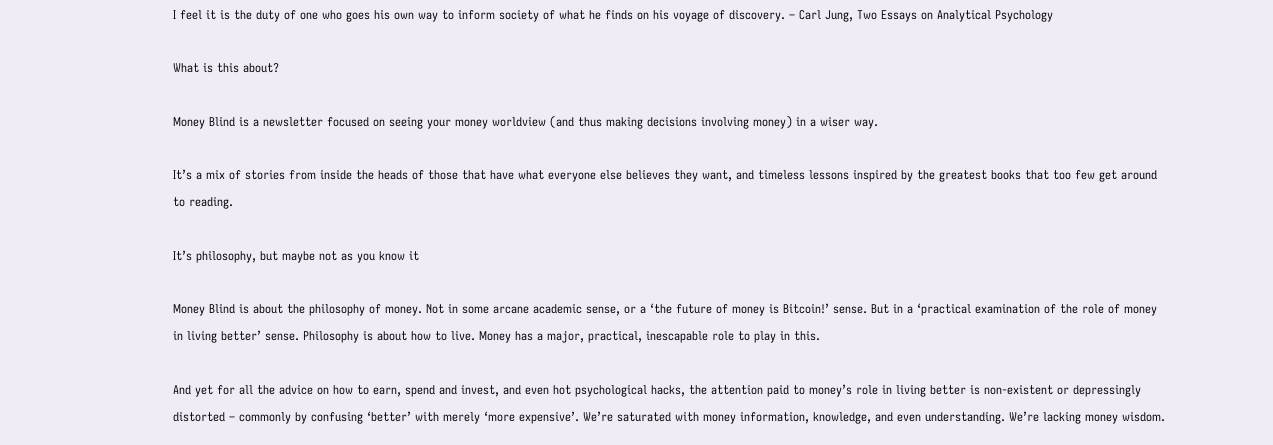I feel it is the duty of one who goes his own way to inform society of what he finds on his voyage of discovery. – Carl Jung, Two Essays on Analytical Psychology

What is this about?

Money Blind is a newsletter focused on seeing your money worldview (and thus making decisions involving money) in a wiser way.

It’s a mix of stories from inside the heads of those that have what everyone else believes they want, and timeless lessons inspired by the greatest books that too few get around to reading.

It’s philosophy, but maybe not as you know it

Money Blind is about the philosophy of money. Not in some arcane academic sense, or a ‘the future of money is Bitcoin!’ sense. But in a ‘practical examination of the role of money in living better’ sense. Philosophy is about how to live. Money has a major, practical, inescapable role to play in this.

And yet for all the advice on how to earn, spend and invest, and even hot psychological hacks, the attention paid to money’s role in living better is non-existent or depressingly distorted – commonly by confusing ‘better’ with merely ‘more expensive’. We’re saturated with money information, knowledge, and even understanding. We’re lacking money wisdom.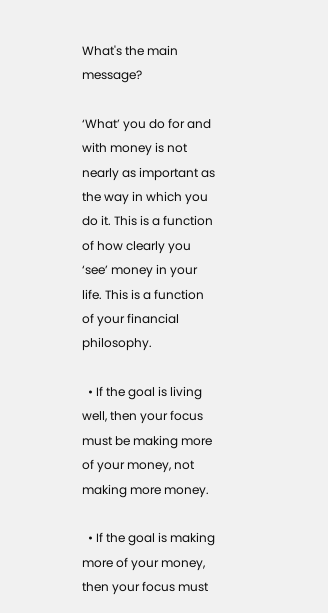What's the main message?

‘What’ you do for and with money is not nearly as important as the way in which you do it. This is a function of how clearly you ‘see’ money in your life. This is a function of your financial philosophy.

  • If the goal is living well, then your focus must be making more of your money, not making more money.

  • If the goal is making more of your money, then your focus must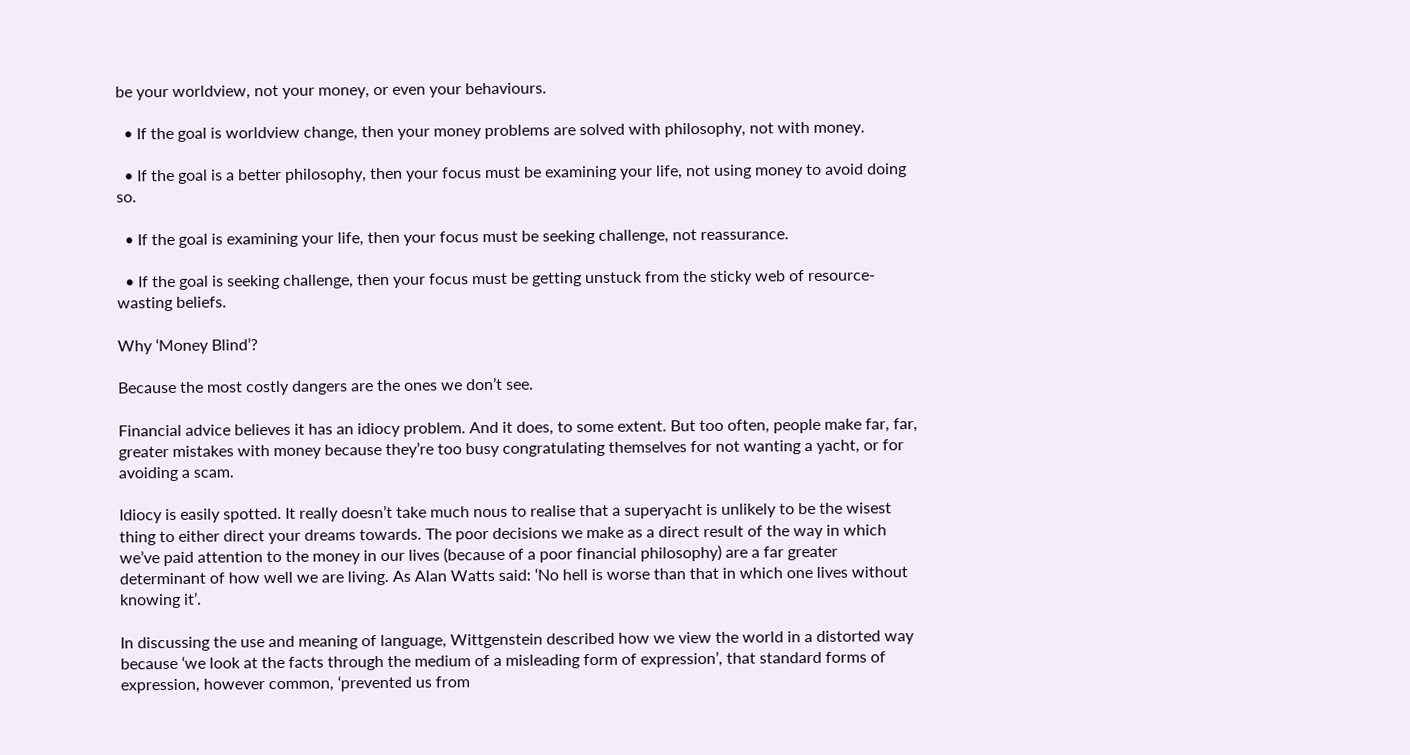be your worldview, not your money, or even your behaviours.

  • If the goal is worldview change, then your money problems are solved with philosophy, not with money.

  • If the goal is a better philosophy, then your focus must be examining your life, not using money to avoid doing so.

  • If the goal is examining your life, then your focus must be seeking challenge, not reassurance.

  • If the goal is seeking challenge, then your focus must be getting unstuck from the sticky web of resource-wasting beliefs.

Why ‘Money Blind’?

Because the most costly dangers are the ones we don’t see.

Financial advice believes it has an idiocy problem. And it does, to some extent. But too often, people make far, far, greater mistakes with money because they’re too busy congratulating themselves for not wanting a yacht, or for avoiding a scam.

Idiocy is easily spotted. It really doesn’t take much nous to realise that a superyacht is unlikely to be the wisest thing to either direct your dreams towards. The poor decisions we make as a direct result of the way in which we’ve paid attention to the money in our lives (because of a poor financial philosophy) are a far greater determinant of how well we are living. As Alan Watts said: ‘No hell is worse than that in which one lives without knowing it’.

In discussing the use and meaning of language, Wittgenstein described how we view the world in a distorted way because ‘we look at the facts through the medium of a misleading form of expression’, that standard forms of expression, however common, ‘prevented us from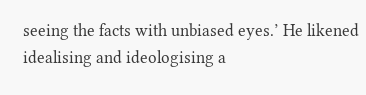seeing the facts with unbiased eyes.’ He likened idealising and ideologising a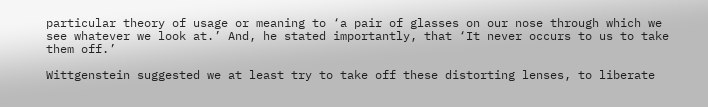particular theory of usage or meaning to ‘a pair of glasses on our nose through which we see whatever we look at.’ And, he stated importantly, that ‘It never occurs to us to take them off.’

Wittgenstein suggested we at least try to take off these distorting lenses, to liberate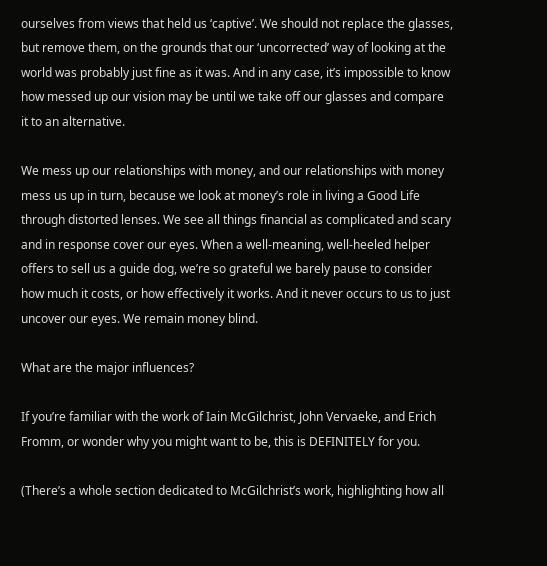ourselves from views that held us ‘captive’. We should not replace the glasses, but remove them, on the grounds that our ‘uncorrected’ way of looking at the world was probably just fine as it was. And in any case, it’s impossible to know how messed up our vision may be until we take off our glasses and compare it to an alternative.

We mess up our relationships with money, and our relationships with money mess us up in turn, because we look at money’s role in living a Good Life through distorted lenses. We see all things financial as complicated and scary and in response cover our eyes. When a well-meaning, well-heeled helper offers to sell us a guide dog, we’re so grateful we barely pause to consider how much it costs, or how effectively it works. And it never occurs to us to just uncover our eyes. We remain money blind.

What are the major influences?

If you’re familiar with the work of Iain McGilchrist, John Vervaeke, and Erich Fromm, or wonder why you might want to be, this is DEFINITELY for you.

(There’s a whole section dedicated to McGilchrist’s work, highlighting how all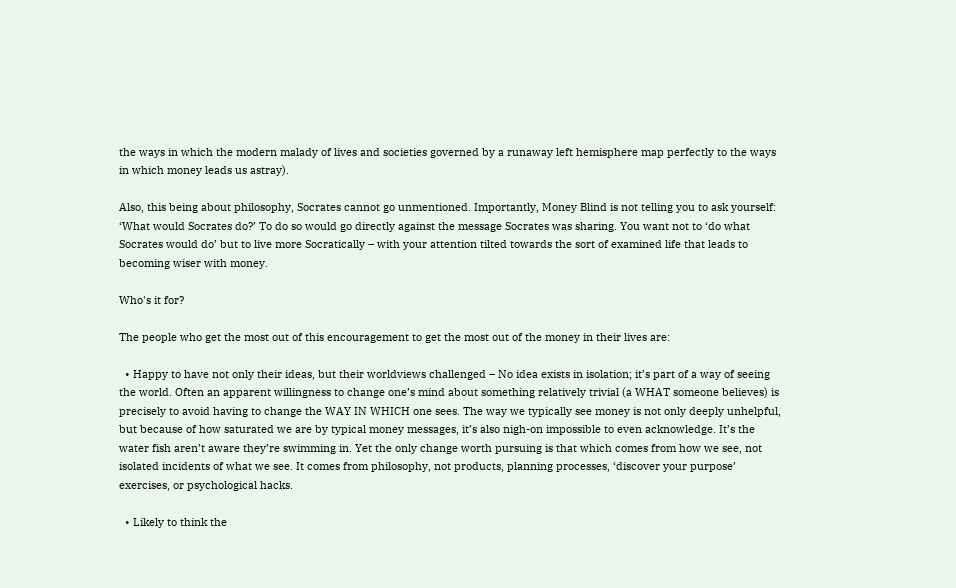the ways in which the modern malady of lives and societies governed by a runaway left hemisphere map perfectly to the ways in which money leads us astray).

Also, this being about philosophy, Socrates cannot go unmentioned. Importantly, Money Blind is not telling you to ask yourself: ‘What would Socrates do?’ To do so would go directly against the message Socrates was sharing. You want not to ‘do what Socrates would do’ but to live more Socratically – with your attention tilted towards the sort of examined life that leads to becoming wiser with money.

Who's it for?

The people who get the most out of this encouragement to get the most out of the money in their lives are:

  • Happy to have not only their ideas, but their worldviews challenged – No idea exists in isolation; it’s part of a way of seeing the world. Often an apparent willingness to change one’s mind about something relatively trivial (a WHAT someone believes) is precisely to avoid having to change the WAY IN WHICH one sees. The way we typically see money is not only deeply unhelpful, but because of how saturated we are by typical money messages, it’s also nigh-on impossible to even acknowledge. It’s the water fish aren’t aware they’re swimming in. Yet the only change worth pursuing is that which comes from how we see, not isolated incidents of what we see. It comes from philosophy, not products, planning processes, ‘discover your purpose’ exercises, or psychological hacks.

  • Likely to think the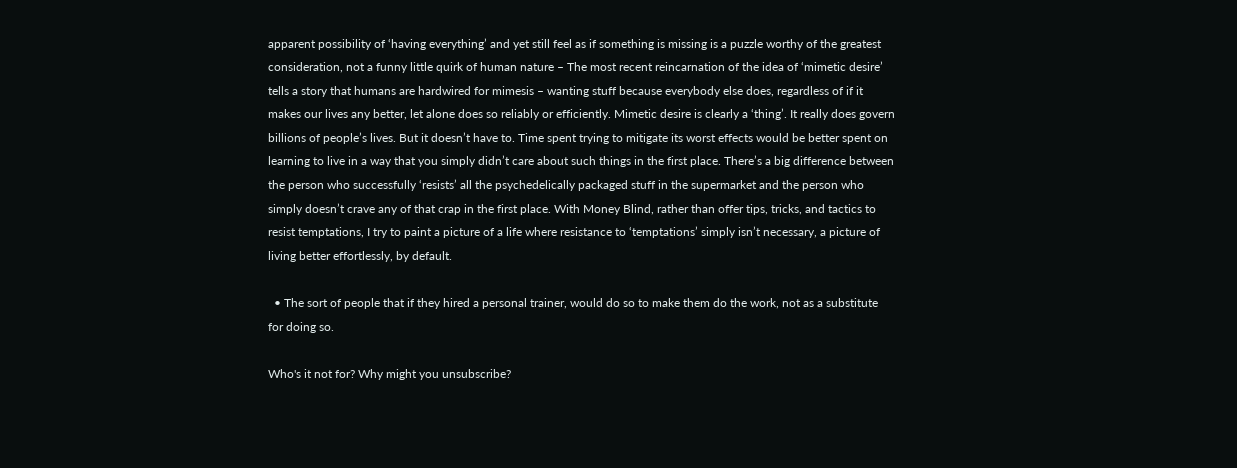apparent possibility of ‘having everything’ and yet still feel as if something is missing is a puzzle worthy of the greatest consideration, not a funny little quirk of human nature – The most recent reincarnation of the idea of ‘mimetic desire’ tells a story that humans are hardwired for mimesis – wanting stuff because everybody else does, regardless of if it makes our lives any better, let alone does so reliably or efficiently. Mimetic desire is clearly a ‘thing’. It really does govern billions of people’s lives. But it doesn’t have to. Time spent trying to mitigate its worst effects would be better spent on learning to live in a way that you simply didn’t care about such things in the first place. There’s a big difference between the person who successfully ‘resists’ all the psychedelically packaged stuff in the supermarket and the person who simply doesn’t crave any of that crap in the first place. With Money Blind, rather than offer tips, tricks, and tactics to resist temptations, I try to paint a picture of a life where resistance to ‘temptations’ simply isn’t necessary, a picture of living better effortlessly, by default.

  • The sort of people that if they hired a personal trainer, would do so to make them do the work, not as a substitute for doing so.

Who's it not for? Why might you unsubscribe?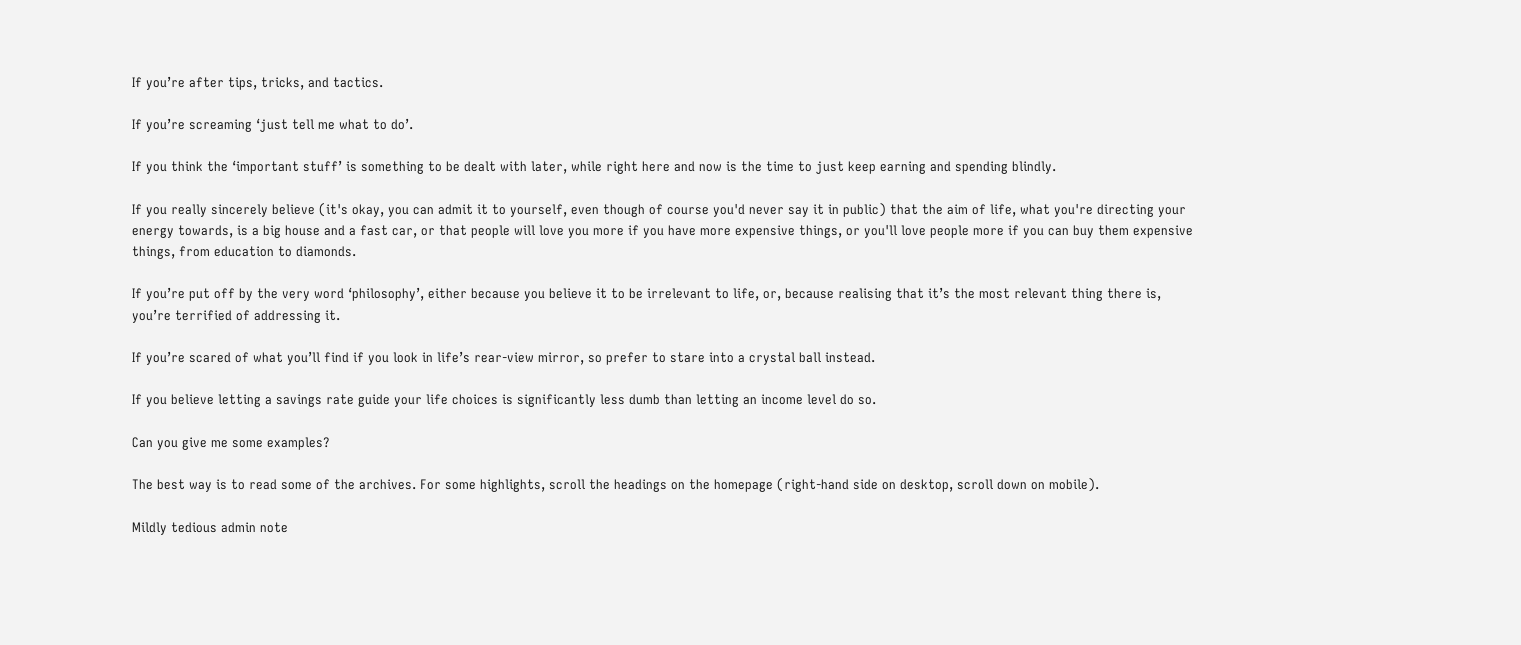If you’re after tips, tricks, and tactics.

If you’re screaming ‘just tell me what to do’.

If you think the ‘important stuff’ is something to be dealt with later, while right here and now is the time to just keep earning and spending blindly.

If you really sincerely believe (it's okay, you can admit it to yourself, even though of course you'd never say it in public) that the aim of life, what you're directing your energy towards, is a big house and a fast car, or that people will love you more if you have more expensive things, or you'll love people more if you can buy them expensive things, from education to diamonds.

If you’re put off by the very word ‘philosophy’, either because you believe it to be irrelevant to life, or, because realising that it’s the most relevant thing there is, you’re terrified of addressing it.

If you’re scared of what you’ll find if you look in life’s rear-view mirror, so prefer to stare into a crystal ball instead.

If you believe letting a savings rate guide your life choices is significantly less dumb than letting an income level do so.

Can you give me some examples?

The best way is to read some of the archives. For some highlights, scroll the headings on the homepage (right-hand side on desktop, scroll down on mobile).

Mildly tedious admin note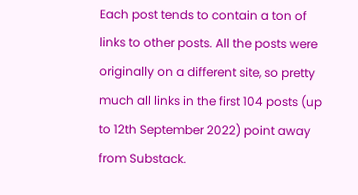Each post tends to contain a ton of links to other posts. All the posts were originally on a different site, so pretty much all links in the first 104 posts (up to 12th September 2022) point away from Substack.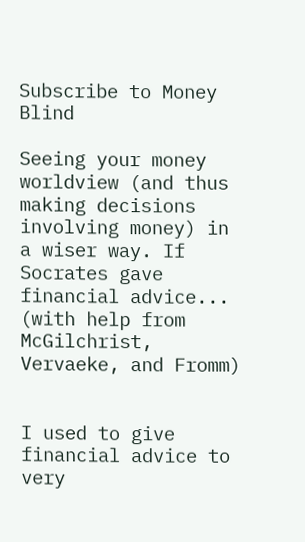Subscribe to Money Blind

Seeing your money worldview (and thus making decisions involving money) in a wiser way. If Socrates gave financial advice... (with help from McGilchrist, Vervaeke, and Fromm)


I used to give financial advice to very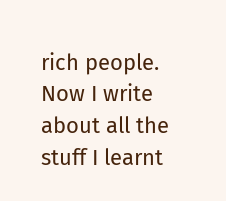rich people. Now I write about all the stuff I learnt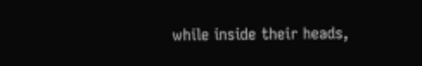while inside their heads,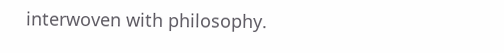interwoven with philosophy.